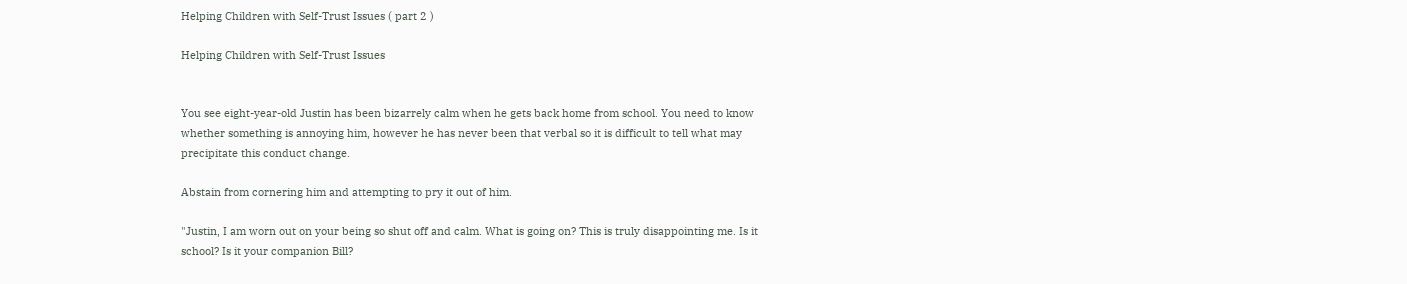Helping Children with Self-Trust Issues ( part 2 )

Helping Children with Self-Trust Issues


You see eight-year-old Justin has been bizarrely calm when he gets back home from school. You need to know whether something is annoying him, however he has never been that verbal so it is difficult to tell what may precipitate this conduct change.

Abstain from cornering him and attempting to pry it out of him.

"Justin, I am worn out on your being so shut off and calm. What is going on? This is truly disappointing me. Is it school? Is it your companion Bill?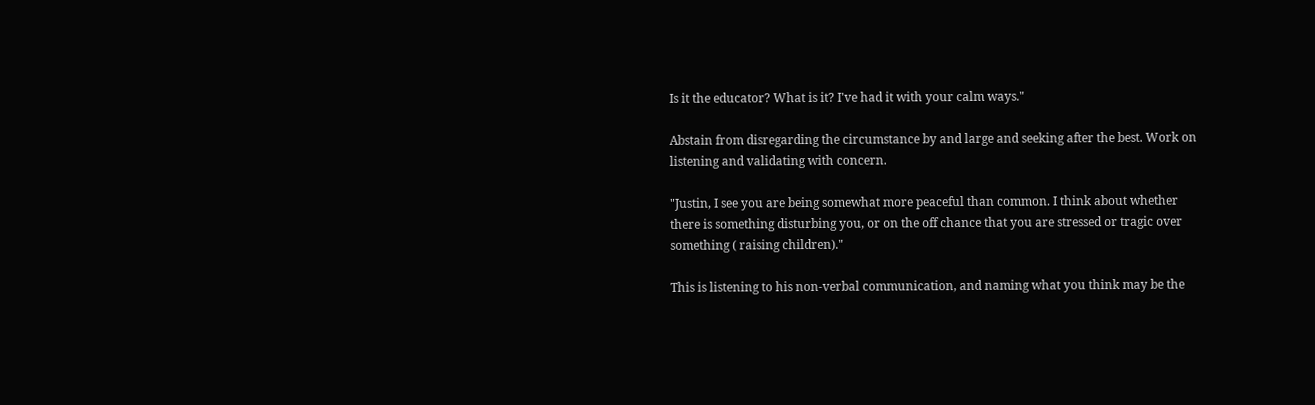Is it the educator? What is it? I've had it with your calm ways."

Abstain from disregarding the circumstance by and large and seeking after the best. Work on listening and validating with concern.

"Justin, I see you are being somewhat more peaceful than common. I think about whether there is something disturbing you, or on the off chance that you are stressed or tragic over something ( raising children)."

This is listening to his non-verbal communication, and naming what you think may be the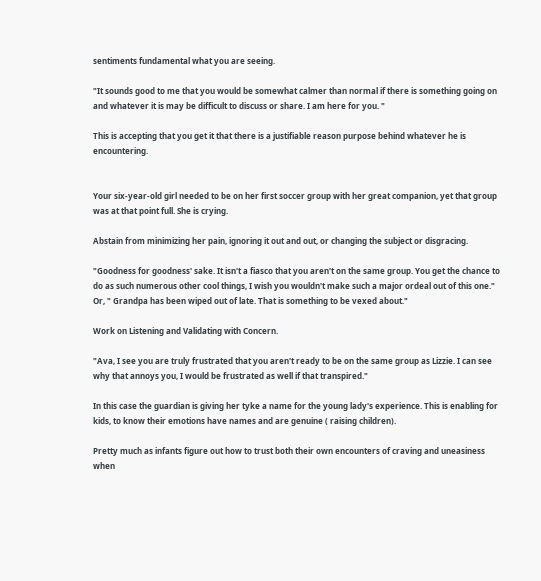sentiments fundamental what you are seeing.

"It sounds good to me that you would be somewhat calmer than normal if there is something going on and whatever it is may be difficult to discuss or share. I am here for you. "

This is accepting that you get it that there is a justifiable reason purpose behind whatever he is encountering.


Your six-year-old girl needed to be on her first soccer group with her great companion, yet that group was at that point full. She is crying.

Abstain from minimizing her pain, ignoring it out and out, or changing the subject or disgracing.

"Goodness for goodness' sake. It isn't a fiasco that you aren't on the same group. You get the chance to do as such numerous other cool things, I wish you wouldn't make such a major ordeal out of this one." Or, " Grandpa has been wiped out of late. That is something to be vexed about."

Work on Listening and Validating with Concern.

"Ava, I see you are truly frustrated that you aren't ready to be on the same group as Lizzie. I can see why that annoys you, I would be frustrated as well if that transpired."

In this case the guardian is giving her tyke a name for the young lady's experience. This is enabling for kids, to know their emotions have names and are genuine ( raising children).

Pretty much as infants figure out how to trust both their own encounters of craving and uneasiness when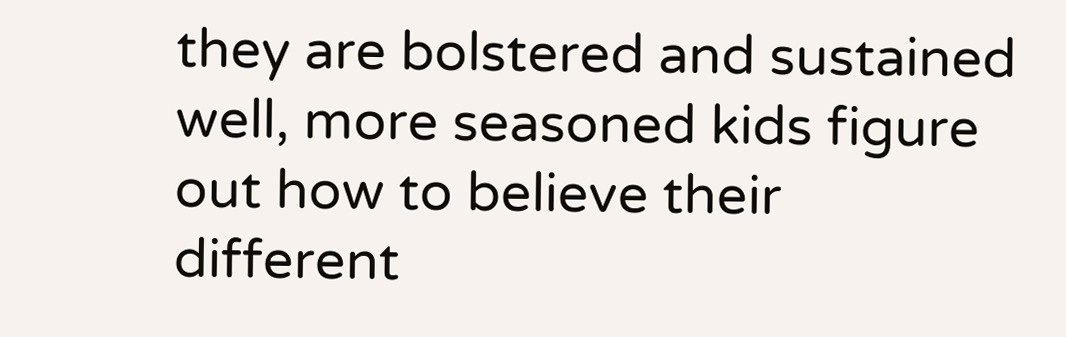they are bolstered and sustained well, more seasoned kids figure out how to believe their different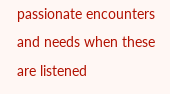passionate encounters and needs when these are listened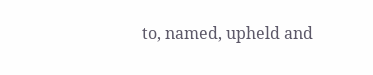to, named, upheld and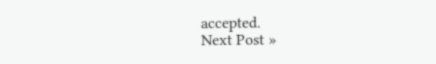accepted.
Next Post »